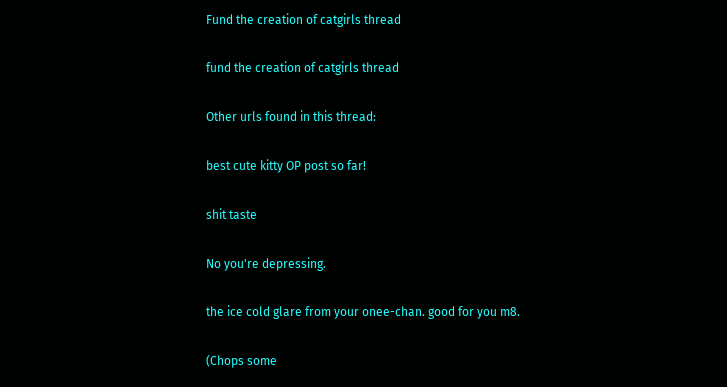Fund the creation of catgirls thread

fund the creation of catgirls thread

Other urls found in this thread:

best cute kitty OP post so far!

shit taste

No you're depressing.

the ice cold glare from your onee-chan. good for you m8.

(Chops some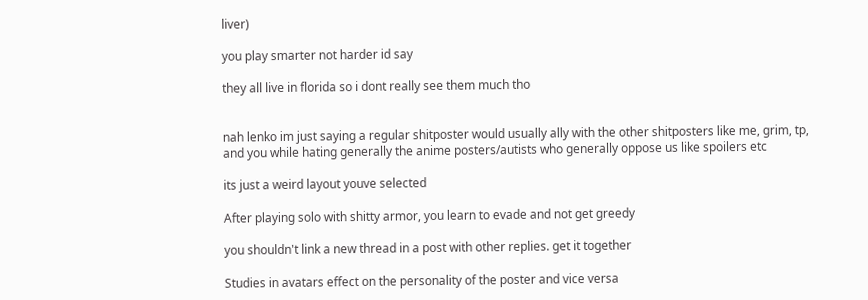liver)

you play smarter not harder id say

they all live in florida so i dont really see them much tho


nah lenko im just saying a regular shitposter would usually ally with the other shitposters like me, grim, tp, and you while hating generally the anime posters/autists who generally oppose us like spoilers etc

its just a weird layout youve selected

After playing solo with shitty armor, you learn to evade and not get greedy

you shouldn't link a new thread in a post with other replies. get it together

Studies in avatars effect on the personality of the poster and vice versa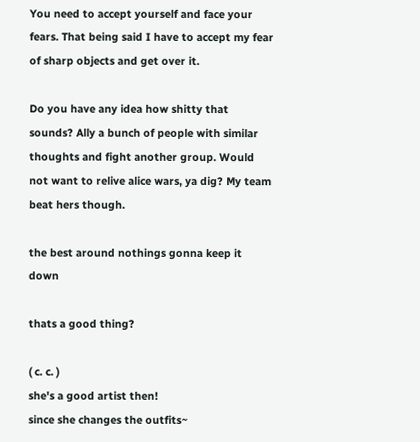You need to accept yourself and face your fears. That being said I have to accept my fear of sharp objects and get over it.

Do you have any idea how shitty that sounds? Ally a bunch of people with similar thoughts and fight another group. Would not want to relive alice wars, ya dig? My team beat hers though.

the best around nothings gonna keep it down

thats a good thing?

( c. c. )
she's a good artist then!
since she changes the outfits~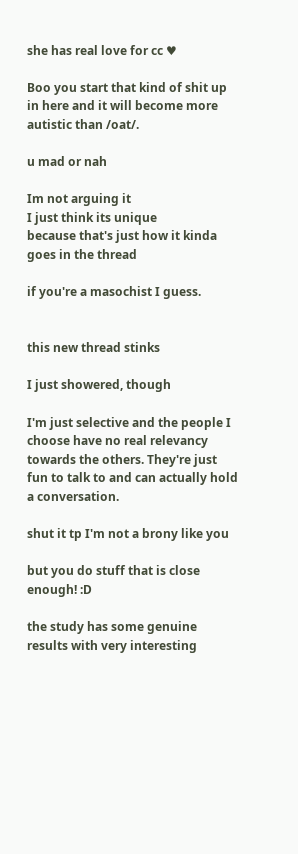she has real love for cc ♥

Boo you start that kind of shit up in here and it will become more autistic than /oat/.

u mad or nah

Im not arguing it
I just think its unique
because that's just how it kinda goes in the thread

if you're a masochist I guess.


this new thread stinks

I just showered, though

I'm just selective and the people I choose have no real relevancy towards the others. They're just fun to talk to and can actually hold a conversation.

shut it tp I'm not a brony like you

but you do stuff that is close enough! :D

the study has some genuine results with very interesting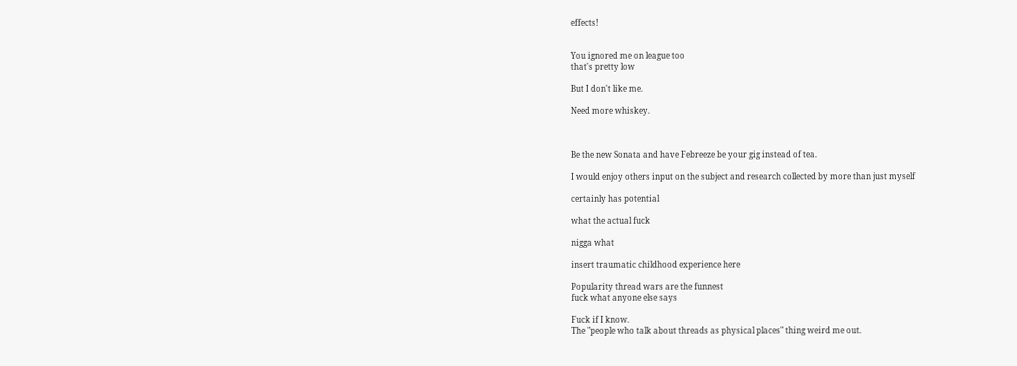effects!


You ignored me on league too
that's pretty low

But I don't like me.

Need more whiskey.



Be the new Sonata and have Febreeze be your gig instead of tea.

I would enjoy others input on the subject and research collected by more than just myself

certainly has potential

what the actual fuck

nigga what

insert traumatic childhood experience here

Popularity thread wars are the funnest
fuck what anyone else says

Fuck if I know.
The "people who talk about threads as physical places" thing weird me out.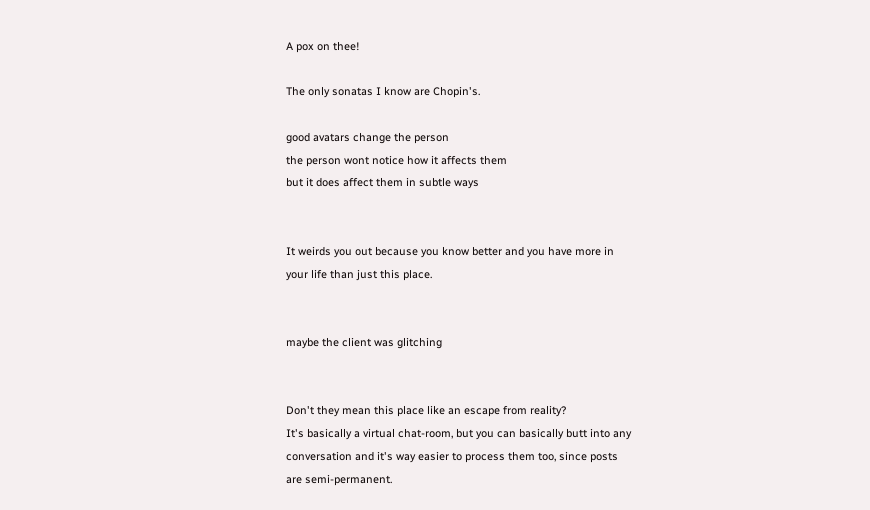A pox on thee!

The only sonatas I know are Chopin's.

good avatars change the person
the person wont notice how it affects them
but it does affect them in subtle ways


It weirds you out because you know better and you have more in your life than just this place.


maybe the client was glitching


Don't they mean this place like an escape from reality?
It's basically a virtual chat-room, but you can basically butt into any conversation and it's way easier to process them too, since posts are semi-permanent.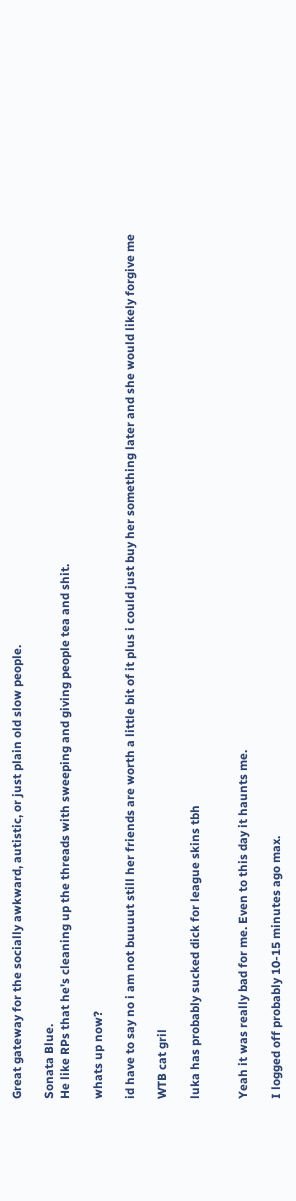Great gateway for the socially awkward, autistic, or just plain old slow people.

Sonata Blue.
He like RPs that he's cleaning up the threads with sweeping and giving people tea and shit.

whats up now?

id have to say no i am not buuuut still her friends are worth a little bit of it plus i could just buy her something later and she would likely forgive me

WTB cat gril

luka has probably sucked dick for league skins tbh


Yeah it was really bad for me. Even to this day it haunts me.

I logged off probably 10-15 minutes ago max.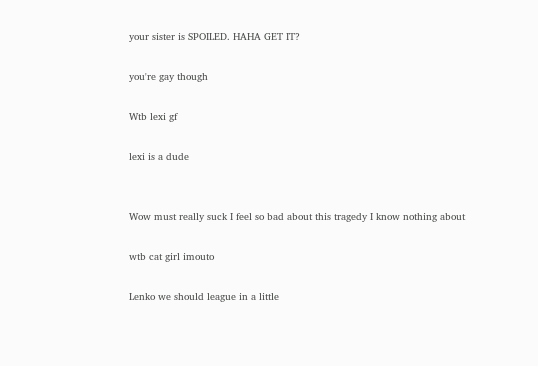your sister is SPOILED. HAHA GET IT?

you're gay though

Wtb lexi gf

lexi is a dude


Wow must really suck I feel so bad about this tragedy I know nothing about

wtb cat girl imouto

Lenko we should league in a little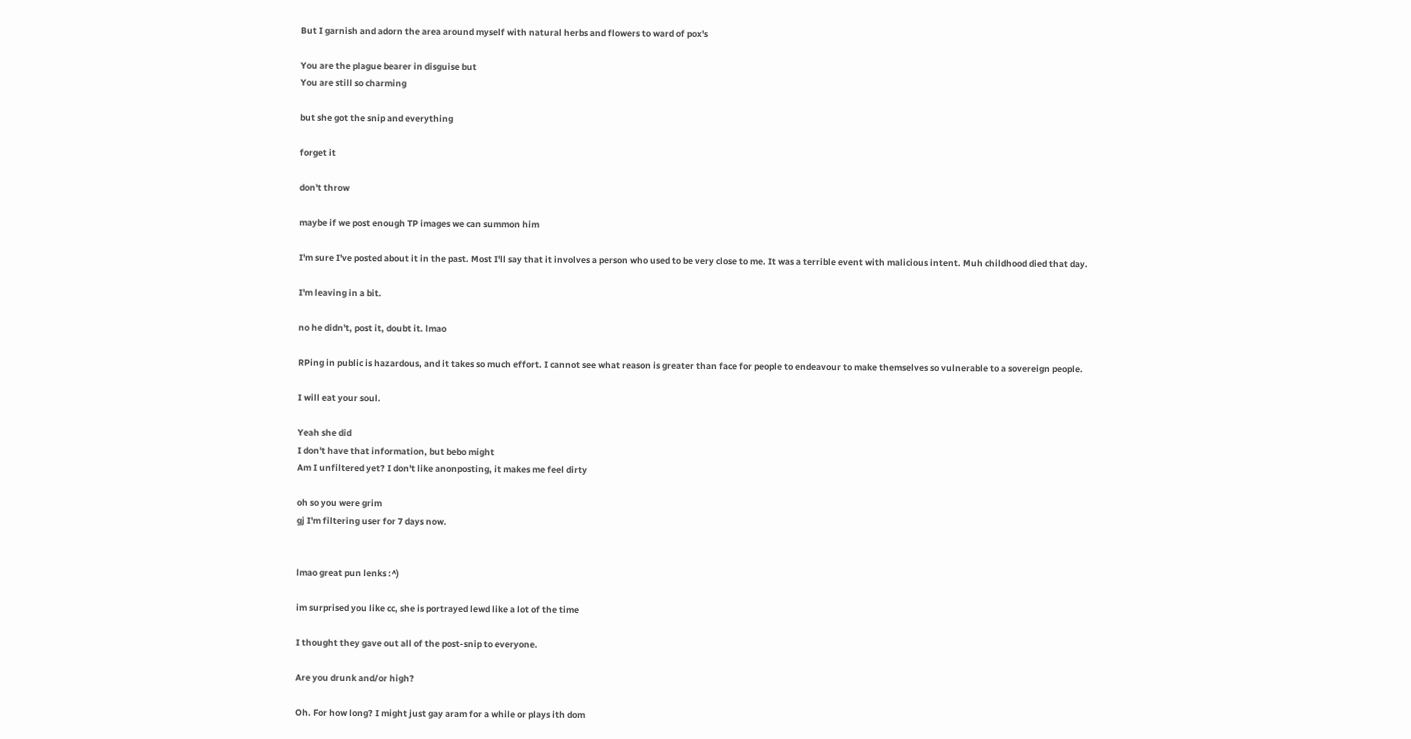But I garnish and adorn the area around myself with natural herbs and flowers to ward of pox's

You are the plague bearer in disguise but
You are still so charming

but she got the snip and everything

forget it

don't throw

maybe if we post enough TP images we can summon him

I'm sure I've posted about it in the past. Most I'll say that it involves a person who used to be very close to me. It was a terrible event with malicious intent. Muh childhood died that day.

I'm leaving in a bit.

no he didn't, post it, doubt it. lmao

RPing in public is hazardous, and it takes so much effort. I cannot see what reason is greater than face for people to endeavour to make themselves so vulnerable to a sovereign people.

I will eat your soul.

Yeah she did
I don't have that information, but bebo might
Am I unfiltered yet? I don't like anonposting, it makes me feel dirty

oh so you were grim
gj I'm filtering user for 7 days now.


lmao great pun lenks :^)

im surprised you like cc, she is portrayed lewd like a lot of the time

I thought they gave out all of the post-snip to everyone.

Are you drunk and/or high?

Oh. For how long? I might just gay aram for a while or plays ith dom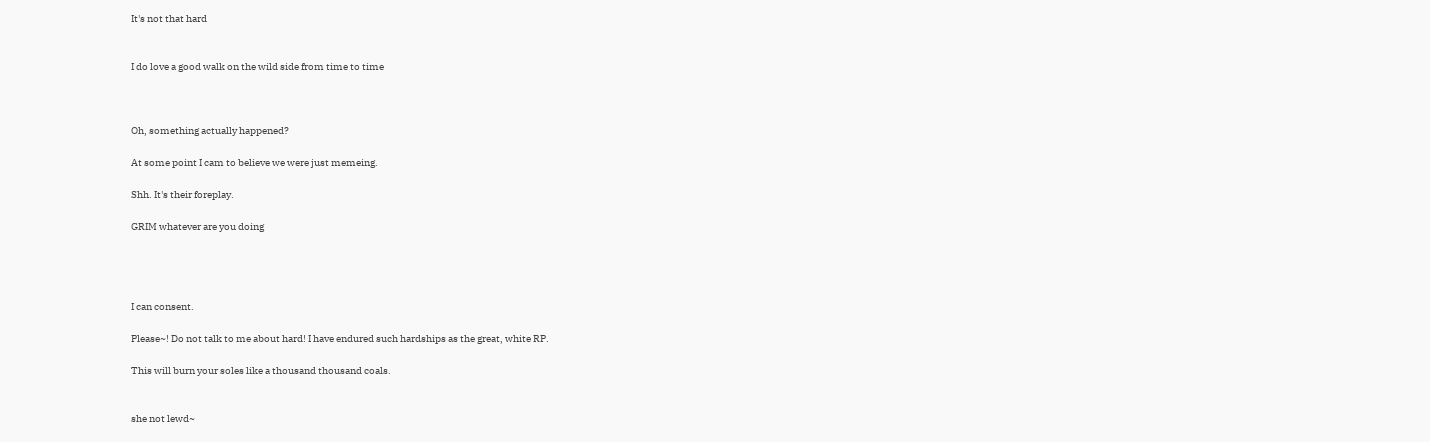It's not that hard


I do love a good walk on the wild side from time to time



Oh, something actually happened?

At some point I cam to believe we were just memeing.

Shh. It's their foreplay.

GRIM whatever are you doing




I can consent.

Please~! Do not talk to me about hard! I have endured such hardships as the great, white RP.

This will burn your soles like a thousand thousand coals.


she not lewd~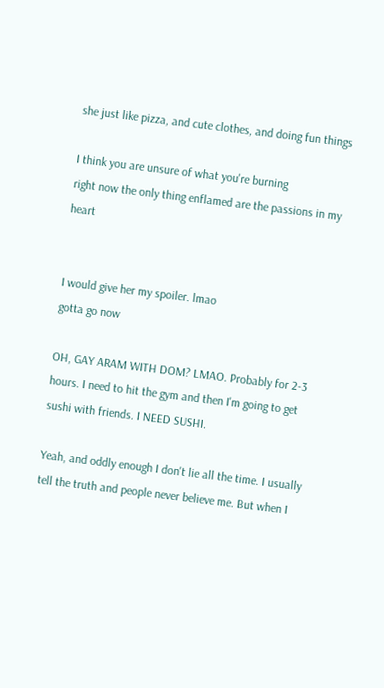she just like pizza, and cute clothes, and doing fun things

I think you are unsure of what you're burning
right now the only thing enflamed are the passions in my heart


I would give her my spoiler. lmao
gotta go now

OH, GAY ARAM WITH DOM? LMAO. Probably for 2-3 hours. I need to hit the gym and then I'm going to get sushi with friends. I NEED SUSHI.

Yeah, and oddly enough I don't lie all the time. I usually tell the truth and people never believe me. But when I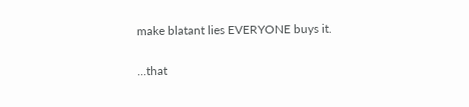make blatant lies EVERYONE buys it.

...that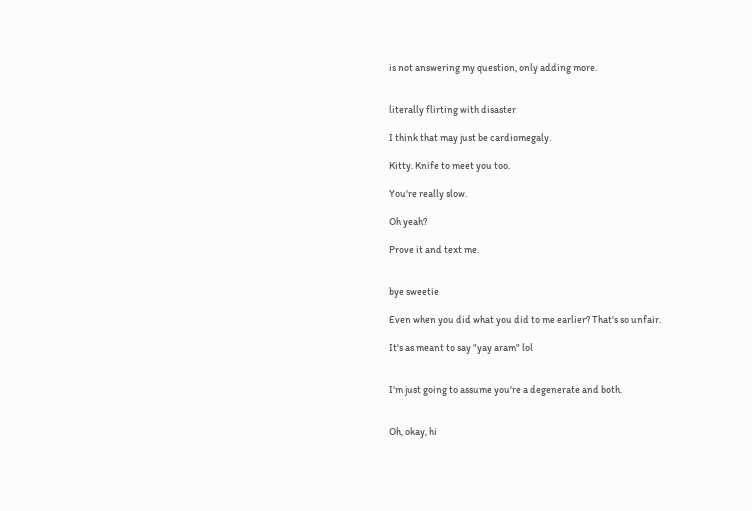is not answering my question, only adding more.


literally flirting with disaster

I think that may just be cardiomegaly.

Kitty. Knife to meet you too.

You're really slow.

Oh yeah?

Prove it and text me.


bye sweetie

Even when you did what you did to me earlier? That's so unfair.

It's as meant to say "yay aram" lol


I'm just going to assume you're a degenerate and both.


Oh, okay, hi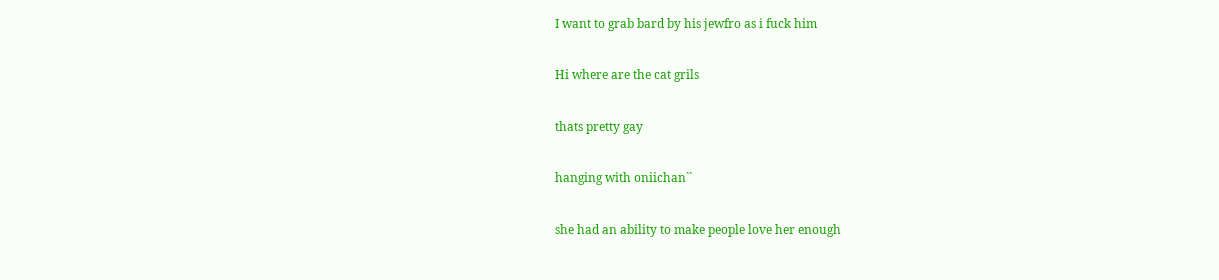I want to grab bard by his jewfro as i fuck him

Hi where are the cat grils

thats pretty gay

hanging with oniichan``

she had an ability to make people love her enough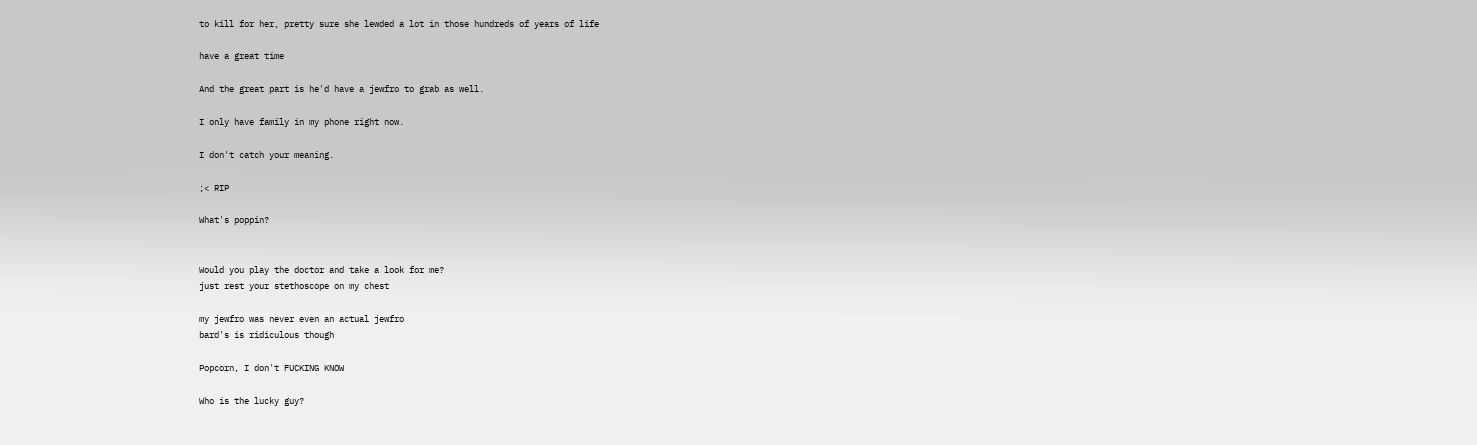to kill for her, pretty sure she lewded a lot in those hundreds of years of life

have a great time

And the great part is he'd have a jewfro to grab as well.

I only have family in my phone right now.

I don't catch your meaning.

;< RIP

What's poppin?


Would you play the doctor and take a look for me?
just rest your stethoscope on my chest

my jewfro was never even an actual jewfro
bard's is ridiculous though

Popcorn, I don't FUCKING KNOW

Who is the lucky guy?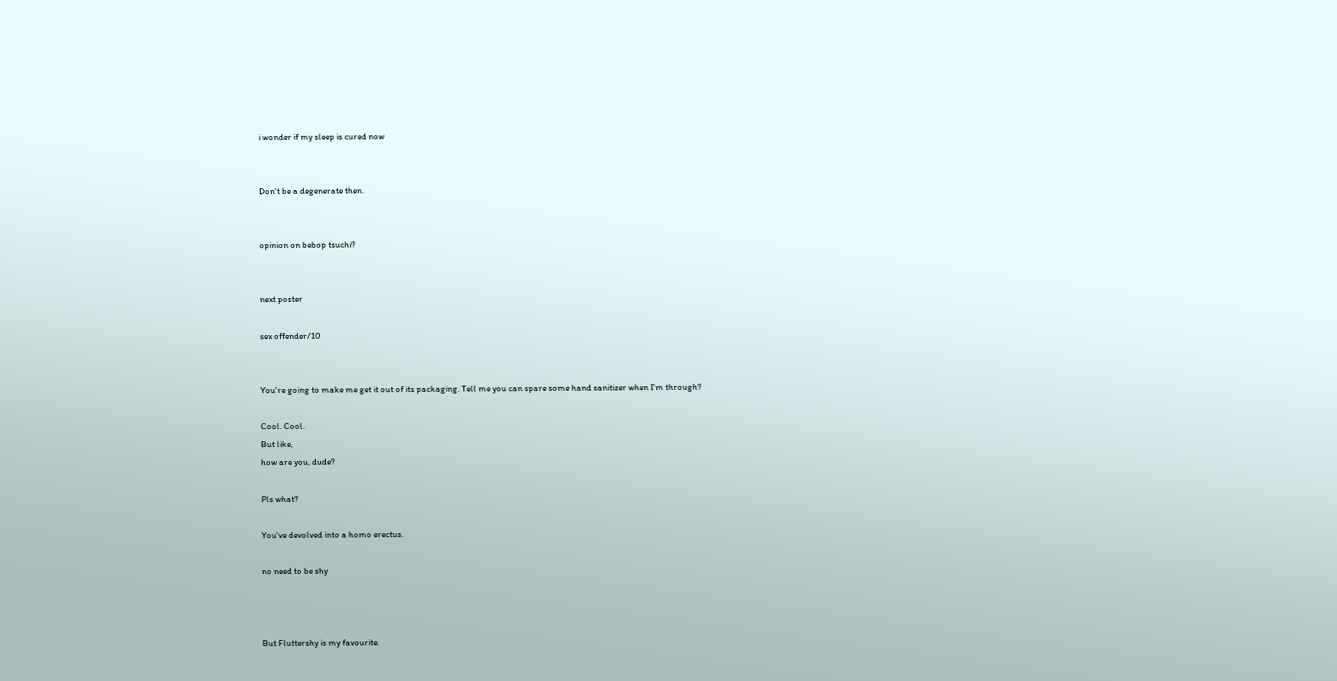i wonder if my sleep is cured now


Don't be a degenerate then.


opinion on bebop tsuchi?


next poster

sex offender/10


You're going to make me get it out of its packaging. Tell me you can spare some hand sanitizer when I'm through?

Cool. Cool.
But like,
how are you, dude?

Pls what?

You've devolved into a homo erectus.

no need to be shy



But Fluttershy is my favourite.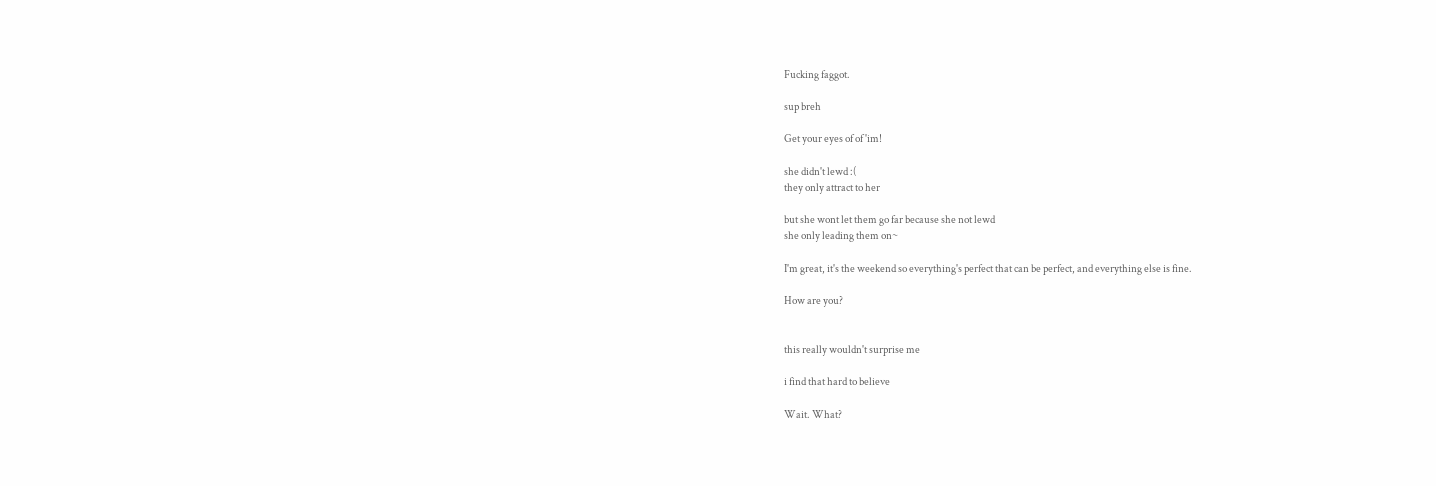Fucking faggot.

sup breh

Get your eyes of of 'im!

she didn't lewd :(
they only attract to her

but she wont let them go far because she not lewd
she only leading them on~

I'm great, it's the weekend so everything's perfect that can be perfect, and everything else is fine.

How are you?


this really wouldn't surprise me

i find that hard to believe

Wait. What?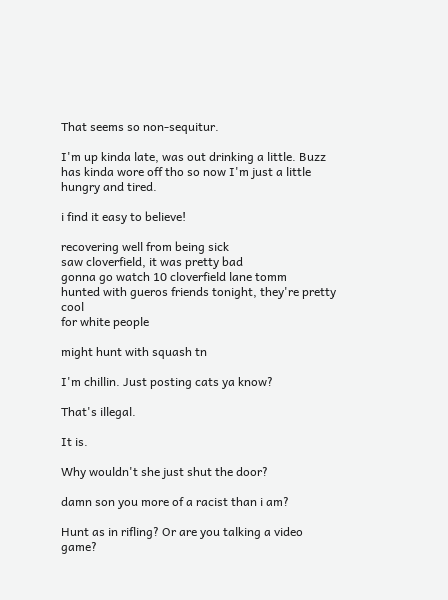That seems so non-sequitur.

I'm up kinda late, was out drinking a little. Buzz has kinda wore off tho so now I'm just a little hungry and tired.

i find it easy to believe!

recovering well from being sick
saw cloverfield, it was pretty bad
gonna go watch 10 cloverfield lane tomm
hunted with gueros friends tonight, they're pretty cool
for white people

might hunt with squash tn

I'm chillin. Just posting cats ya know?

That's illegal.

It is.

Why wouldn't she just shut the door?

damn son you more of a racist than i am?

Hunt as in rifling? Or are you talking a video game?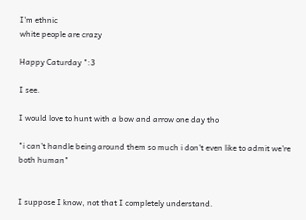I'm ethnic
white people are crazy

Happy Caturday ":3

I see.

I would love to hunt with a bow and arrow one day tho

"i can't handle being around them so much i don't even like to admit we're both human"


I suppose I know, not that I completely understand.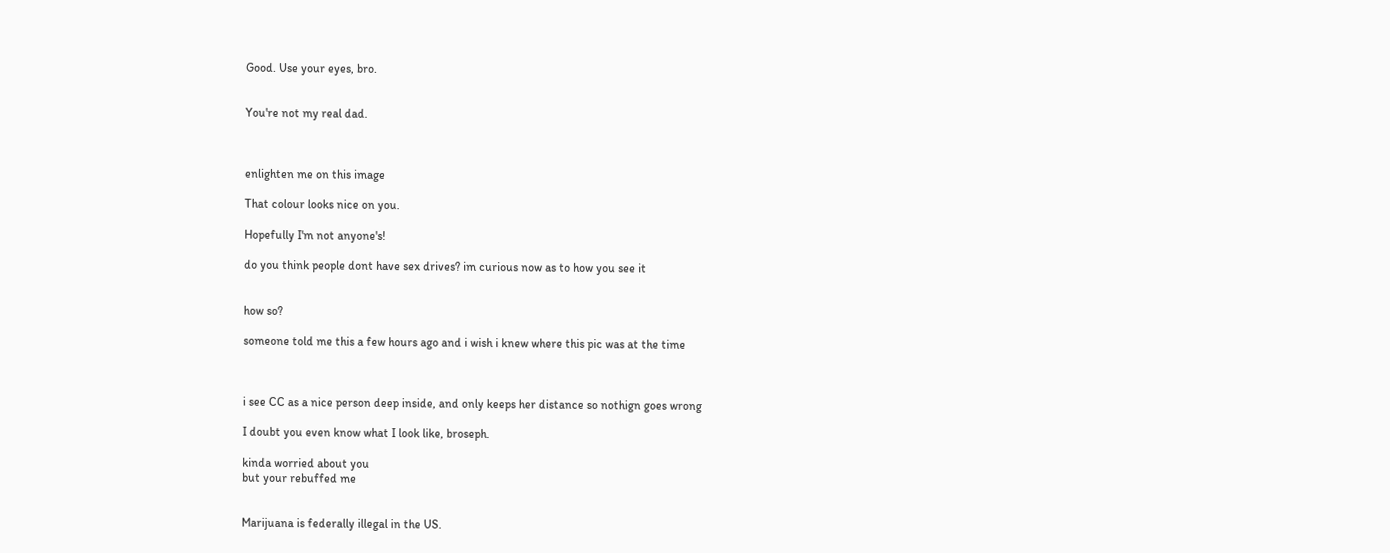Good. Use your eyes, bro.


You're not my real dad.



enlighten me on this image

That colour looks nice on you.

Hopefully I'm not anyone's!

do you think people dont have sex drives? im curious now as to how you see it


how so?

someone told me this a few hours ago and i wish i knew where this pic was at the time



i see CC as a nice person deep inside, and only keeps her distance so nothign goes wrong

I doubt you even know what I look like, broseph.

kinda worried about you
but your rebuffed me


Marijuana is federally illegal in the US.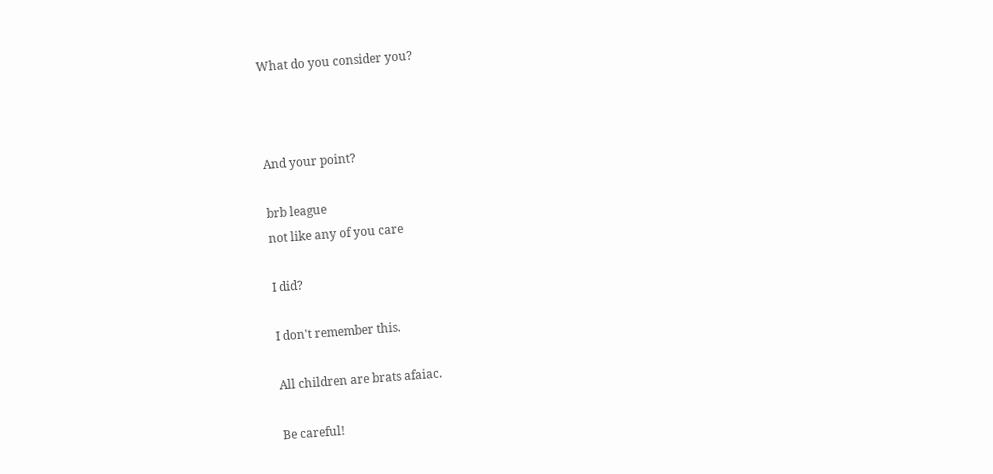What do you consider you?



And your point?

brb league
not like any of you care

I did?

I don't remember this.

All children are brats afaiac.

Be careful!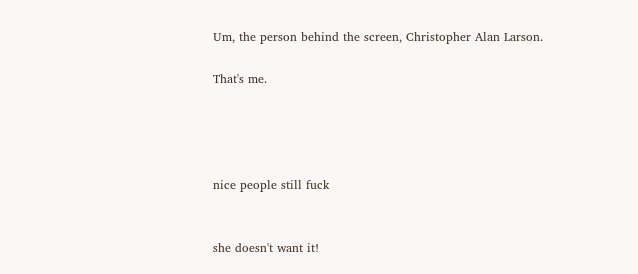Um, the person behind the screen, Christopher Alan Larson.

That's me.




nice people still fuck


she doesn't want it!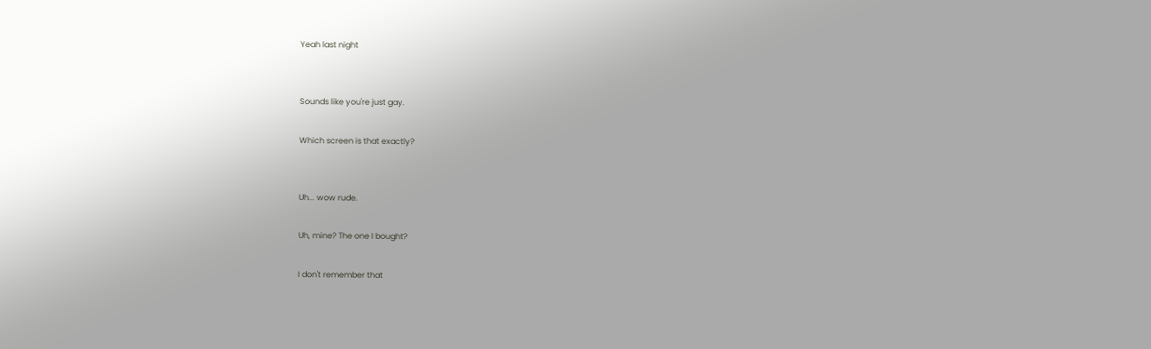Yeah last night


Sounds like you're just gay.

Which screen is that exactly?


Uh... wow rude.

Uh, mine? The one I bought?

I don't remember that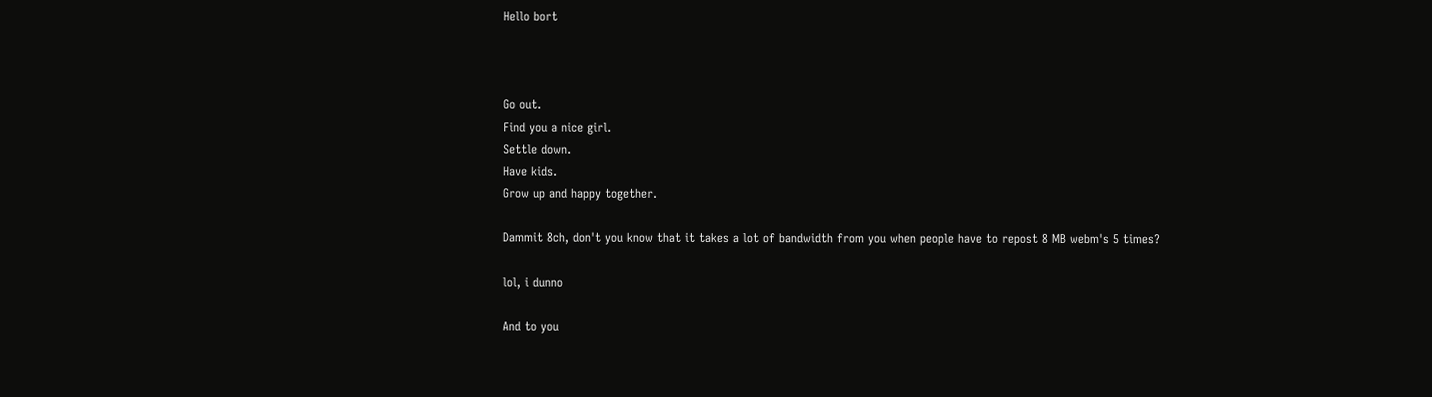Hello bort



Go out.
Find you a nice girl.
Settle down.
Have kids.
Grow up and happy together.

Dammit 8ch, don't you know that it takes a lot of bandwidth from you when people have to repost 8 MB webm's 5 times?

lol, i dunno

And to you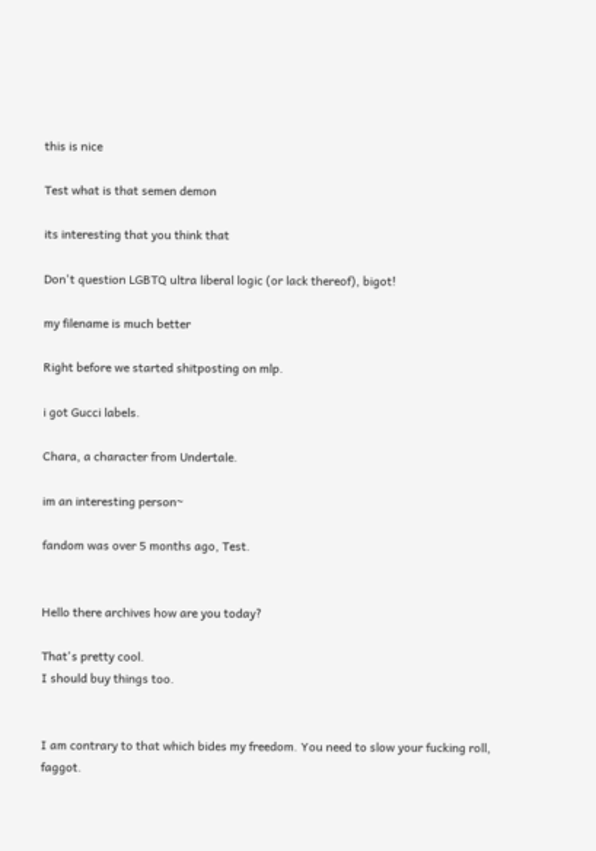this is nice

Test what is that semen demon

its interesting that you think that

Don't question LGBTQ ultra liberal logic (or lack thereof), bigot!

my filename is much better

Right before we started shitposting on mlp.

i got Gucci labels.

Chara, a character from Undertale.

im an interesting person~

fandom was over 5 months ago, Test.


Hello there archives how are you today?

That's pretty cool.
I should buy things too.


I am contrary to that which bides my freedom. You need to slow your fucking roll, faggot.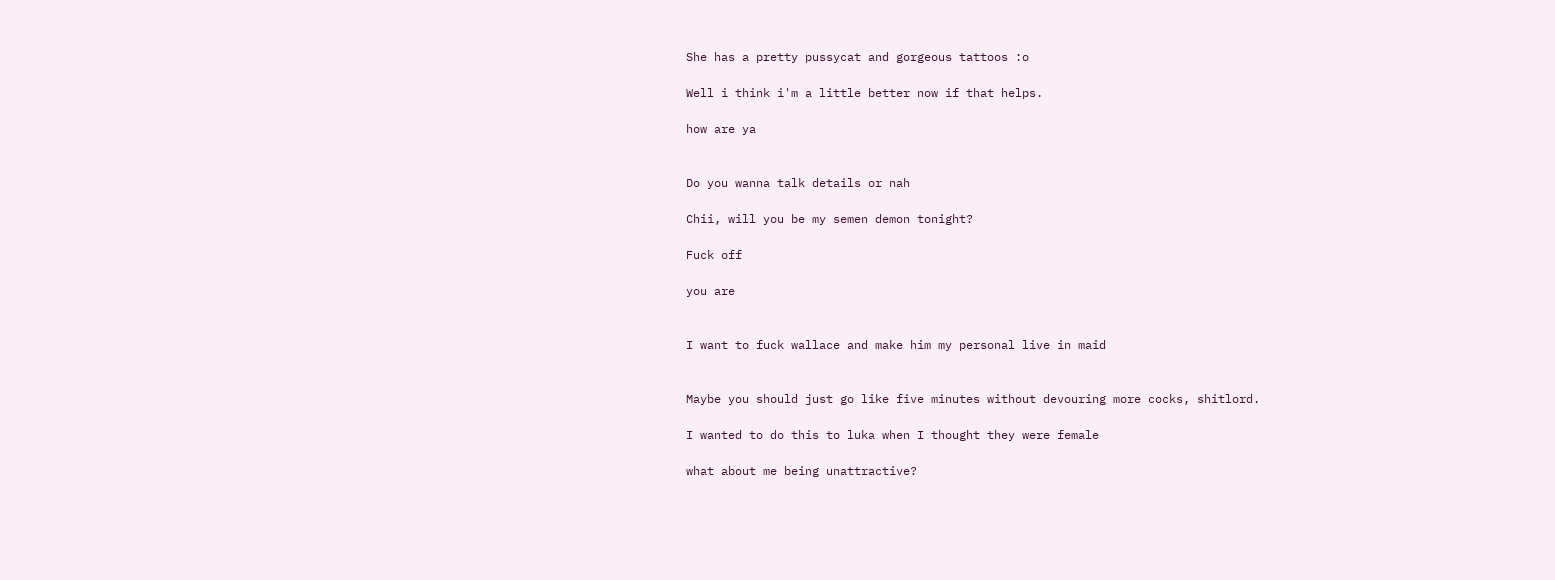She has a pretty pussycat and gorgeous tattoos :o

Well i think i'm a little better now if that helps.

how are ya


Do you wanna talk details or nah

Chii, will you be my semen demon tonight?

Fuck off

you are


I want to fuck wallace and make him my personal live in maid


Maybe you should just go like five minutes without devouring more cocks, shitlord.

I wanted to do this to luka when I thought they were female

what about me being unattractive?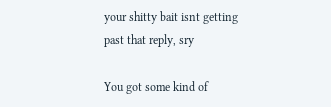your shitty bait isnt getting past that reply, sry

You got some kind of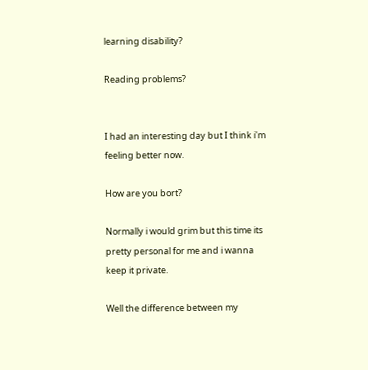learning disability?

Reading problems?


I had an interesting day but I think i'm feeling better now.

How are you bort?

Normally i would grim but this time its pretty personal for me and i wanna keep it private.

Well the difference between my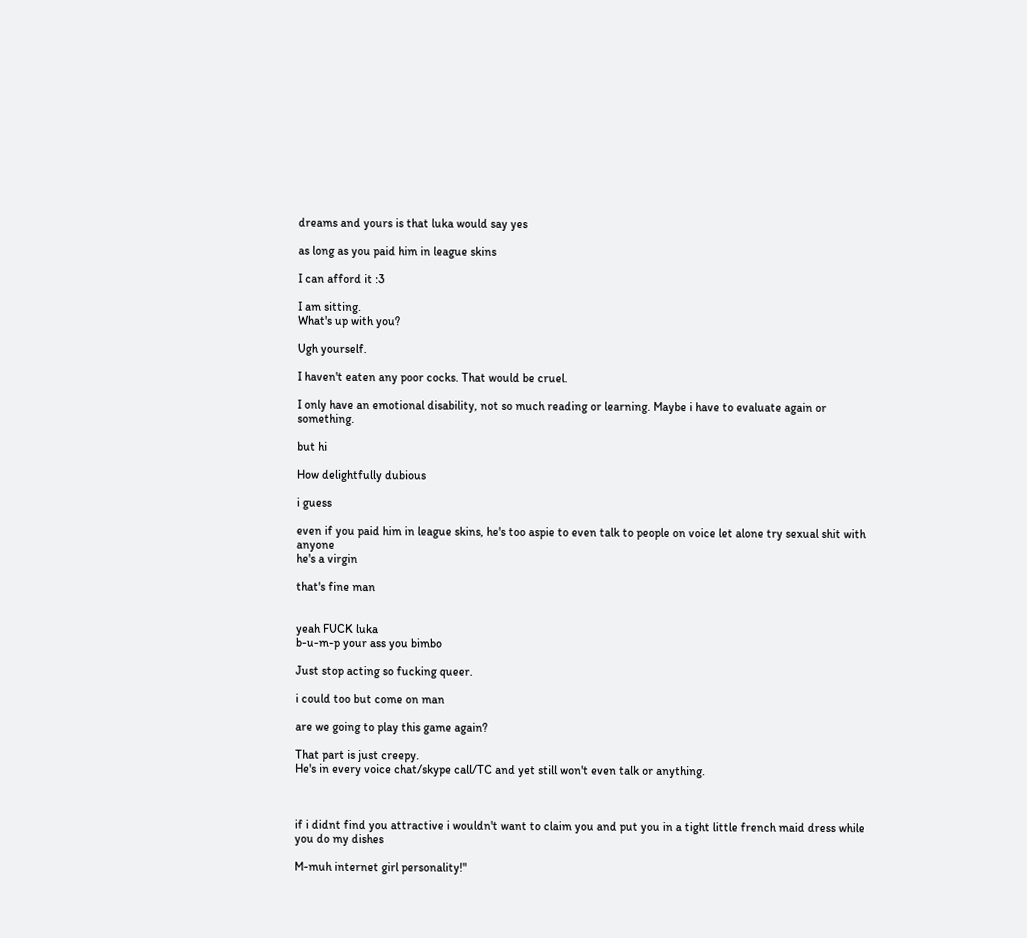dreams and yours is that luka would say yes

as long as you paid him in league skins

I can afford it :3

I am sitting.
What's up with you?

Ugh yourself.

I haven't eaten any poor cocks. That would be cruel.

I only have an emotional disability, not so much reading or learning. Maybe i have to evaluate again or something.

but hi

How delightfully dubious

i guess

even if you paid him in league skins, he's too aspie to even talk to people on voice let alone try sexual shit with anyone
he's a virgin

that's fine man


yeah FUCK luka
b-u-m-p your ass you bimbo

Just stop acting so fucking queer.

i could too but come on man

are we going to play this game again?

That part is just creepy.
He's in every voice chat/skype call/TC and yet still won't even talk or anything.



if i didnt find you attractive i wouldn't want to claim you and put you in a tight little french maid dress while you do my dishes

M-muh internet girl personality!"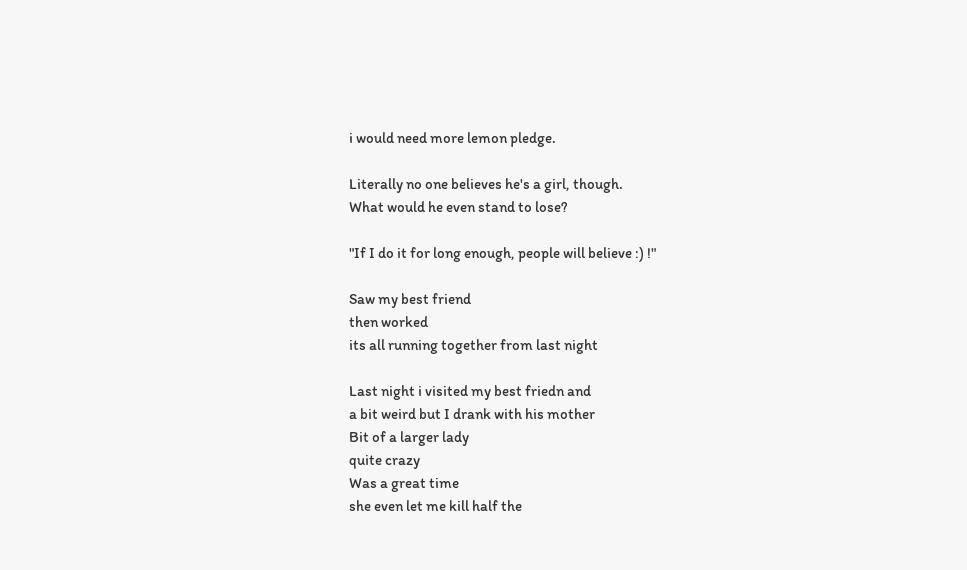i would need more lemon pledge.

Literally no one believes he's a girl, though.
What would he even stand to lose?

"If I do it for long enough, people will believe :) !"

Saw my best friend
then worked
its all running together from last night

Last night i visited my best friedn and
a bit weird but I drank with his mother
Bit of a larger lady
quite crazy
Was a great time
she even let me kill half the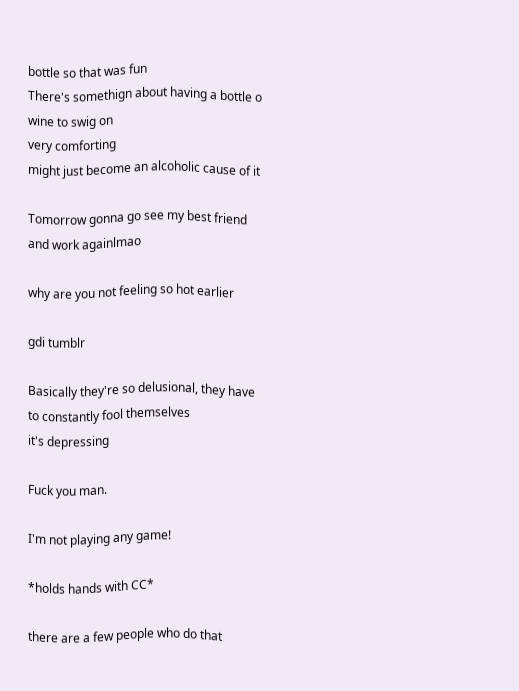bottle so that was fun
There's somethign about having a bottle o wine to swig on
very comforting
might just become an alcoholic cause of it

Tomorrow gonna go see my best friend and work againlmao

why are you not feeling so hot earlier

gdi tumblr

Basically they're so delusional, they have to constantly fool themselves
it's depressing

Fuck you man.

I'm not playing any game!

*holds hands with CC*

there are a few people who do that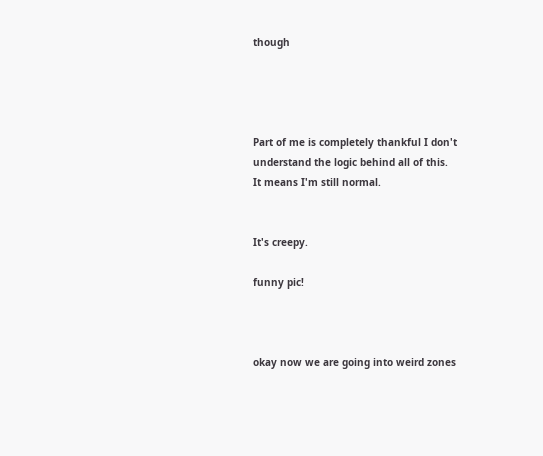though




Part of me is completely thankful I don't understand the logic behind all of this.
It means I'm still normal.


It's creepy.

funny pic!



okay now we are going into weird zones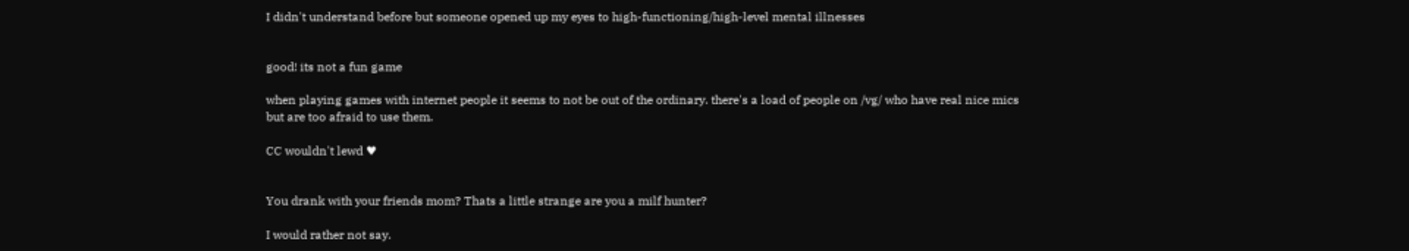I didn't understand before but someone opened up my eyes to high-functioning/high-level mental illnesses


good! its not a fun game

when playing games with internet people it seems to not be out of the ordinary. there's a load of people on /vg/ who have real nice mics but are too afraid to use them.

CC wouldn't lewd ♥


You drank with your friends mom? Thats a little strange are you a milf hunter?

I would rather not say.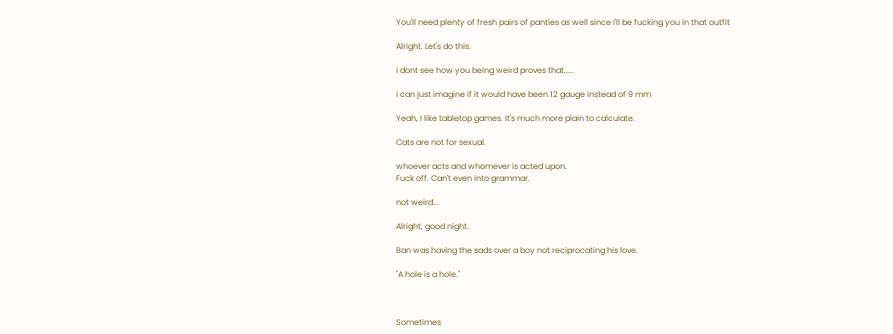You'll need plenty of fresh pairs of panties as well since I'll be fucking you in that outfit

Alright. Let's do this.

i dont see how you being weird proves that.....

i can just imagine if it would have been 12 gauge instead of 9 mm

Yeah, I like tabletop games. It's much more plain to calculate.

Cats are not for sexual.

whoever acts and whomever is acted upon.
Fuck off. Can't even into grammar.

not weird...

Alright, good night.

Ban was having the sads over a boy not reciprocating his love.

"A hole is a hole."



Sometimes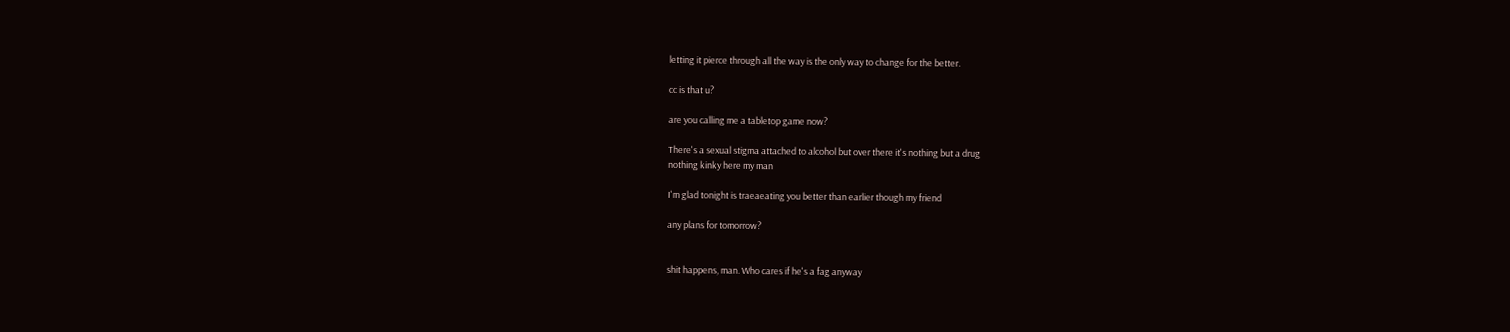letting it pierce through all the way is the only way to change for the better.

cc is that u?

are you calling me a tabletop game now?

There's a sexual stigma attached to alcohol but over there it's nothing but a drug
nothing kinky here my man

I'm glad tonight is traeaeating you better than earlier though my friend

any plans for tomorrow?


shit happens, man. Who cares if he's a fag anyway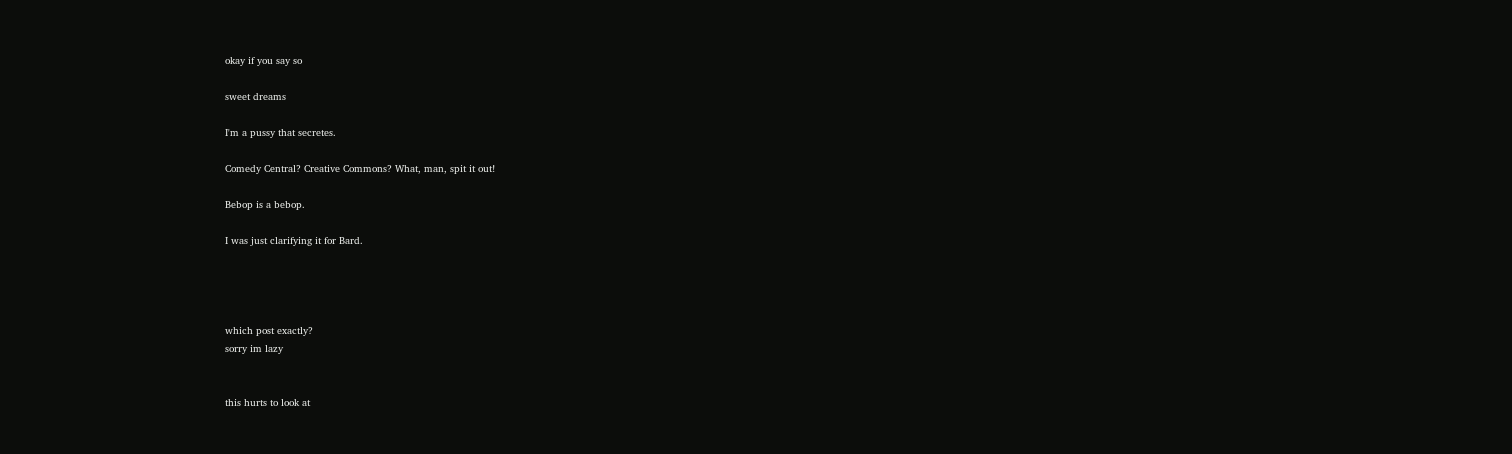okay if you say so

sweet dreams

I'm a pussy that secretes.

Comedy Central? Creative Commons? What, man, spit it out!

Bebop is a bebop.

I was just clarifying it for Bard.




which post exactly?
sorry im lazy


this hurts to look at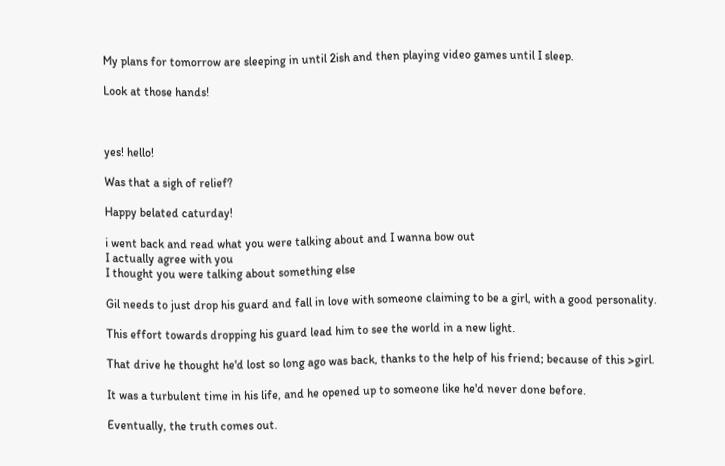My plans for tomorrow are sleeping in until 2ish and then playing video games until I sleep.

Look at those hands!



yes! hello!

Was that a sigh of relief?

Happy belated caturday!

i went back and read what you were talking about and I wanna bow out
I actually agree with you
I thought you were talking about something else

Gil needs to just drop his guard and fall in love with someone claiming to be a girl, with a good personality.

This effort towards dropping his guard lead him to see the world in a new light.

That drive he thought he'd lost so long ago was back, thanks to the help of his friend; because of this >girl.

It was a turbulent time in his life, and he opened up to someone like he'd never done before.

Eventually, the truth comes out.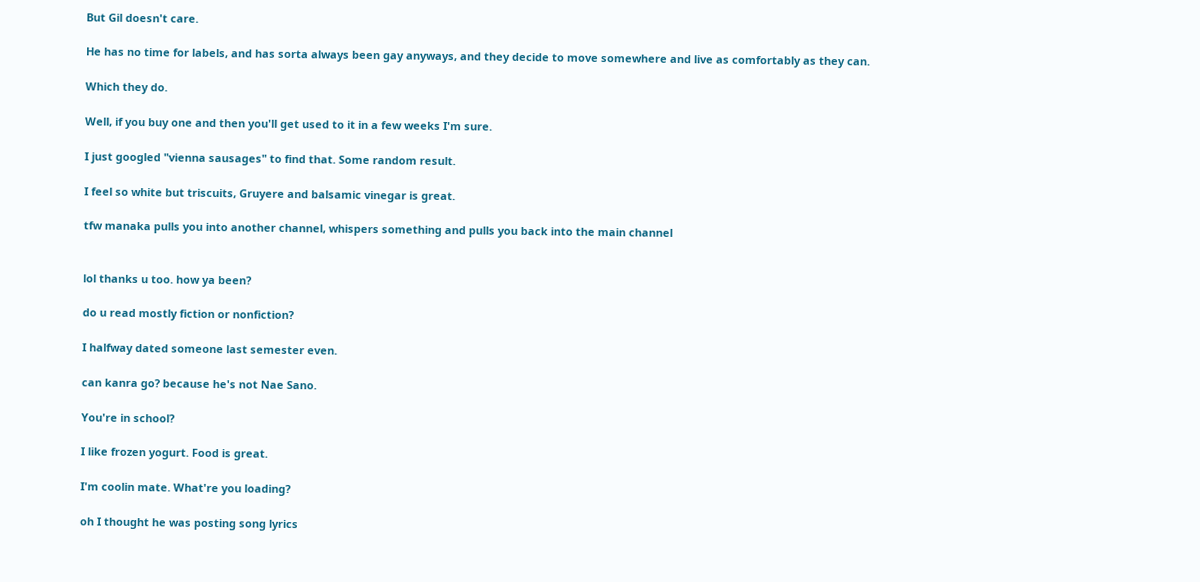But Gil doesn't care.

He has no time for labels, and has sorta always been gay anyways, and they decide to move somewhere and live as comfortably as they can.

Which they do.

Well, if you buy one and then you'll get used to it in a few weeks I'm sure.

I just googled "vienna sausages" to find that. Some random result.

I feel so white but triscuits, Gruyere and balsamic vinegar is great.

tfw manaka pulls you into another channel, whispers something and pulls you back into the main channel


lol thanks u too. how ya been?

do u read mostly fiction or nonfiction?

I halfway dated someone last semester even.

can kanra go? because he's not Nae Sano.

You're in school?

I like frozen yogurt. Food is great.

I'm coolin mate. What're you loading?

oh I thought he was posting song lyrics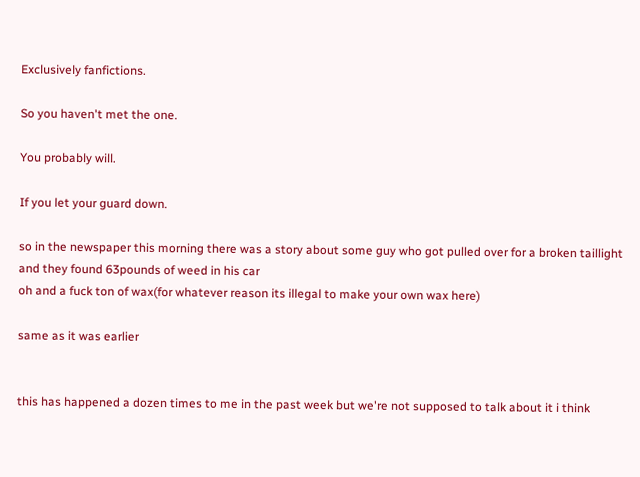Exclusively fanfictions.

So you haven't met the one.

You probably will.

If you let your guard down.

so in the newspaper this morning there was a story about some guy who got pulled over for a broken taillight and they found 63pounds of weed in his car
oh and a fuck ton of wax(for whatever reason its illegal to make your own wax here)

same as it was earlier


this has happened a dozen times to me in the past week but we're not supposed to talk about it i think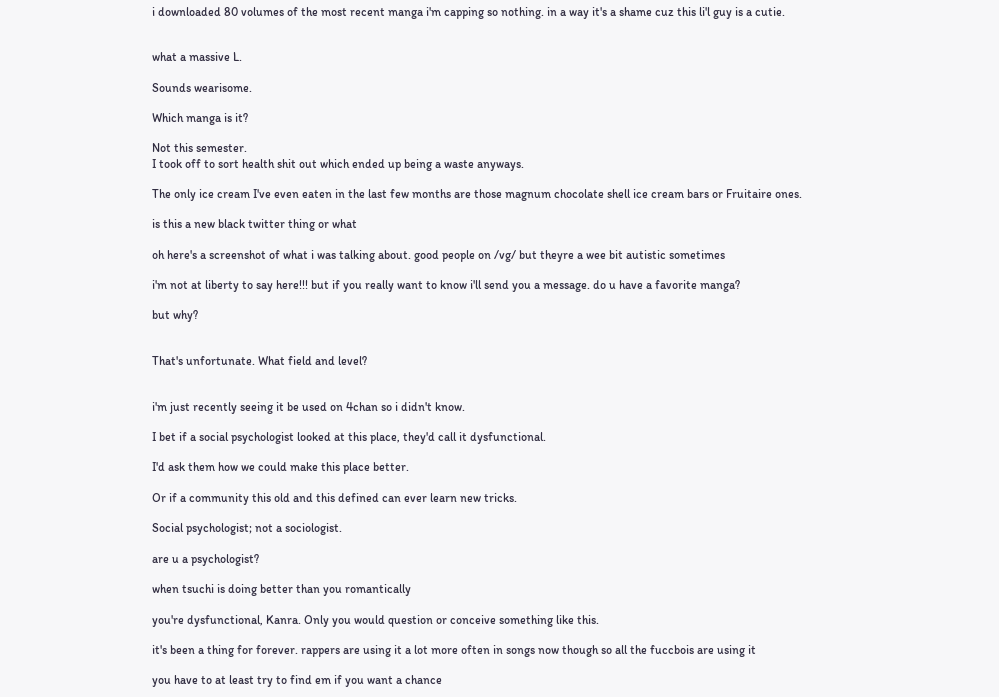i downloaded 80 volumes of the most recent manga i'm capping so nothing. in a way it's a shame cuz this li'l guy is a cutie.


what a massive L.

Sounds wearisome.

Which manga is it?

Not this semester.
I took off to sort health shit out which ended up being a waste anyways.

The only ice cream I've even eaten in the last few months are those magnum chocolate shell ice cream bars or Fruitaire ones.

is this a new black twitter thing or what

oh here's a screenshot of what i was talking about. good people on /vg/ but theyre a wee bit autistic sometimes

i'm not at liberty to say here!!! but if you really want to know i'll send you a message. do u have a favorite manga?

but why?


That's unfortunate. What field and level?


i'm just recently seeing it be used on 4chan so i didn't know.

I bet if a social psychologist looked at this place, they'd call it dysfunctional.

I'd ask them how we could make this place better.

Or if a community this old and this defined can ever learn new tricks.

Social psychologist; not a sociologist.

are u a psychologist?

when tsuchi is doing better than you romantically

you're dysfunctional, Kanra. Only you would question or conceive something like this.

it's been a thing for forever. rappers are using it a lot more often in songs now though so all the fuccbois are using it

you have to at least try to find em if you want a chance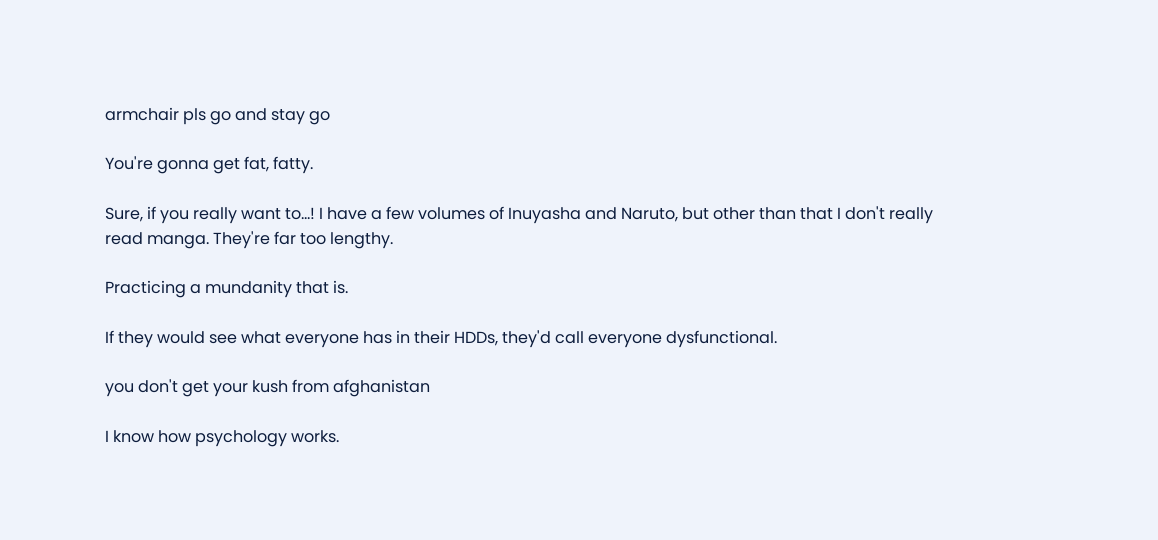armchair pls go and stay go

You're gonna get fat, fatty.

Sure, if you really want to...! I have a few volumes of Inuyasha and Naruto, but other than that I don't really read manga. They're far too lengthy.

Practicing a mundanity that is.

If they would see what everyone has in their HDDs, they'd call everyone dysfunctional.

you don't get your kush from afghanistan

I know how psychology works.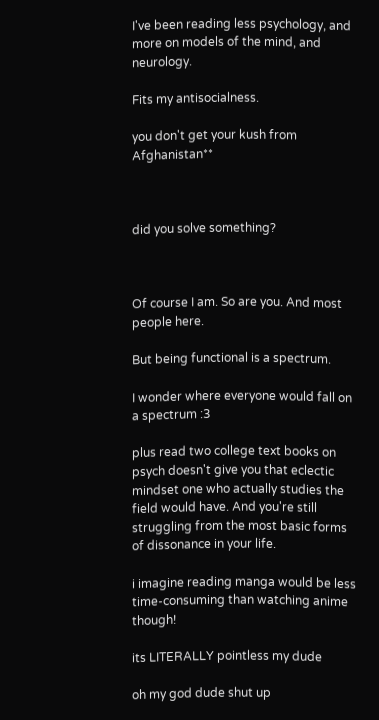I've been reading less psychology, and more on models of the mind, and neurology.

Fits my antisocialness.

you don't get your kush from Afghanistan**



did you solve something?



Of course I am. So are you. And most people here.

But being functional is a spectrum.

I wonder where everyone would fall on a spectrum :3

plus read two college text books on psych doesn't give you that eclectic mindset one who actually studies the field would have. And you're still struggling from the most basic forms of dissonance in your life.

i imagine reading manga would be less time-consuming than watching anime though!

its LITERALLY pointless my dude

oh my god dude shut up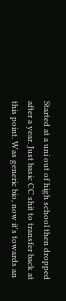Started at a uni out of high school then dropped after a year. Just basic CC shit to transfer back at this point. Was generic bio, now it's towards an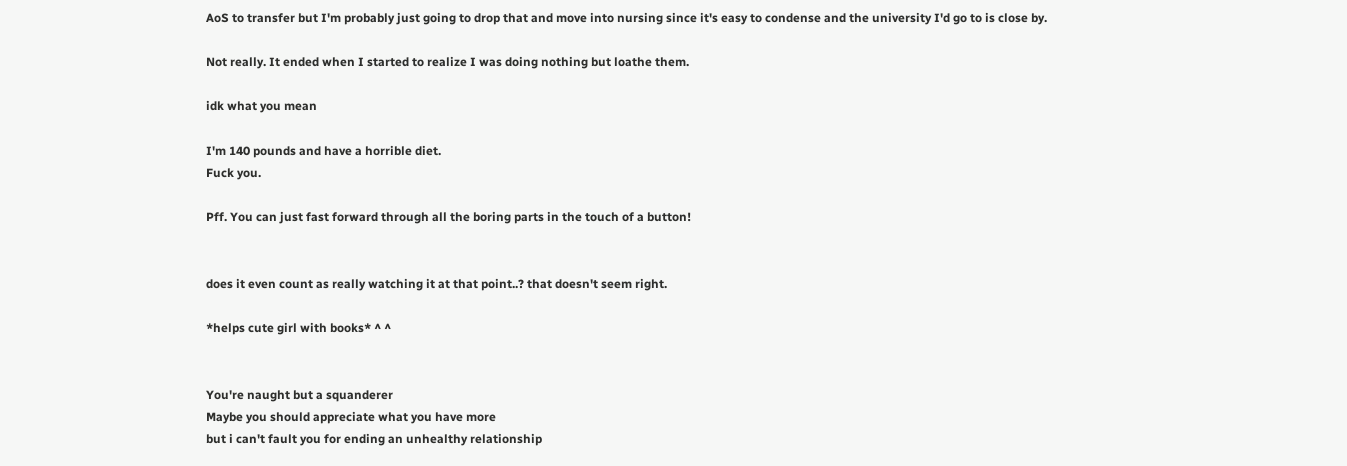AoS to transfer but I'm probably just going to drop that and move into nursing since it's easy to condense and the university I'd go to is close by.

Not really. It ended when I started to realize I was doing nothing but loathe them.

idk what you mean

I'm 140 pounds and have a horrible diet.
Fuck you.

Pff. You can just fast forward through all the boring parts in the touch of a button!


does it even count as really watching it at that point..? that doesn't seem right.

*helps cute girl with books* ^ ^


You're naught but a squanderer
Maybe you should appreciate what you have more
but i can't fault you for ending an unhealthy relationship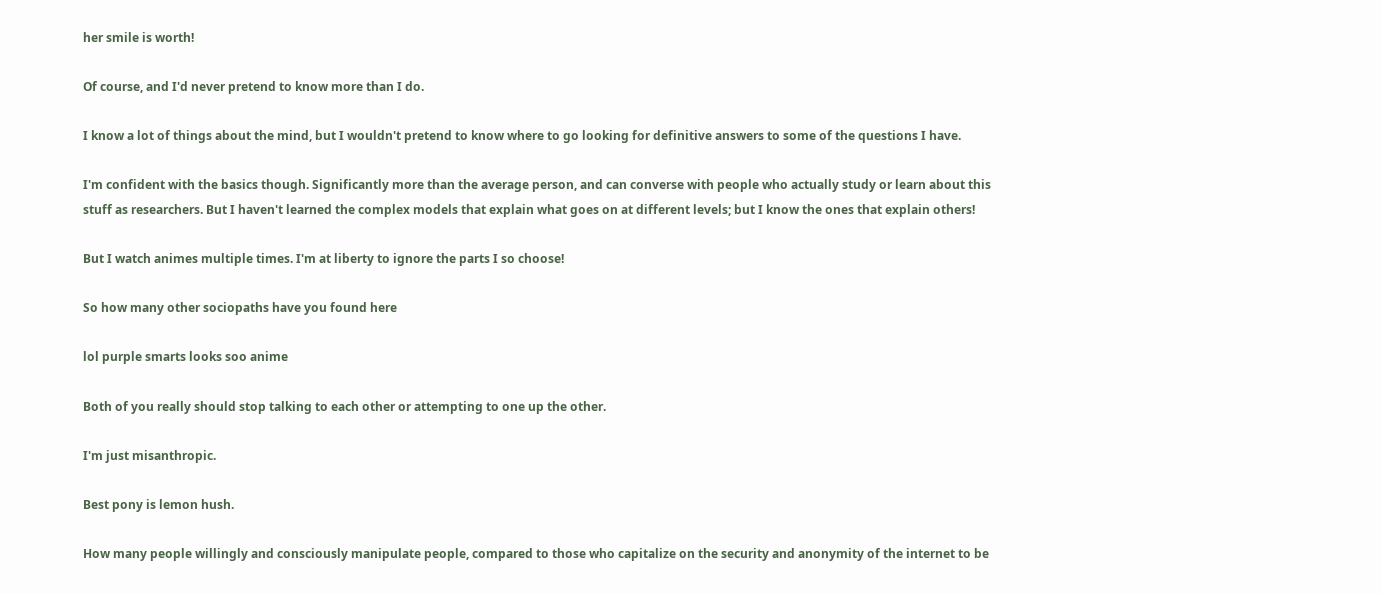her smile is worth!

Of course, and I'd never pretend to know more than I do.

I know a lot of things about the mind, but I wouldn't pretend to know where to go looking for definitive answers to some of the questions I have.

I'm confident with the basics though. Significantly more than the average person, and can converse with people who actually study or learn about this stuff as researchers. But I haven't learned the complex models that explain what goes on at different levels; but I know the ones that explain others!

But I watch animes multiple times. I'm at liberty to ignore the parts I so choose!

So how many other sociopaths have you found here

lol purple smarts looks soo anime

Both of you really should stop talking to each other or attempting to one up the other.

I'm just misanthropic.

Best pony is lemon hush.

How many people willingly and consciously manipulate people, compared to those who capitalize on the security and anonymity of the internet to be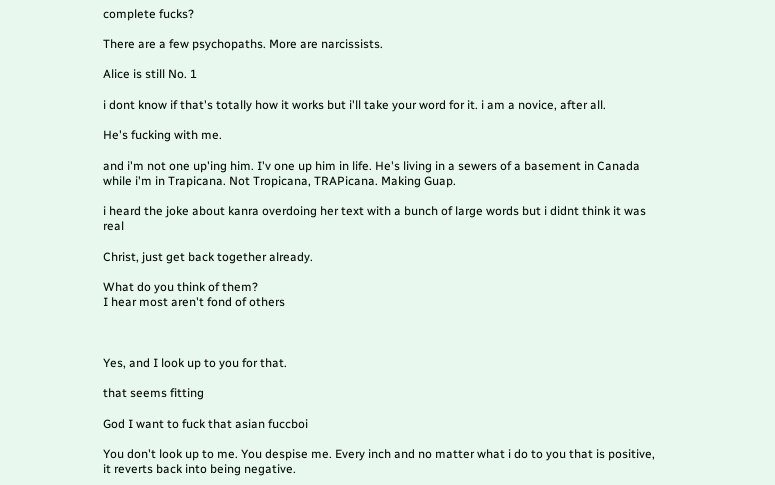complete fucks?

There are a few psychopaths. More are narcissists.

Alice is still No. 1

i dont know if that's totally how it works but i'll take your word for it. i am a novice, after all.

He's fucking with me.

and i'm not one up'ing him. I'v one up him in life. He's living in a sewers of a basement in Canada while i'm in Trapicana. Not Tropicana, TRAPicana. Making Guap.

i heard the joke about kanra overdoing her text with a bunch of large words but i didnt think it was real

Christ, just get back together already.

What do you think of them?
I hear most aren't fond of others



Yes, and I look up to you for that.

that seems fitting

God I want to fuck that asian fuccboi

You don't look up to me. You despise me. Every inch and no matter what i do to you that is positive, it reverts back into being negative.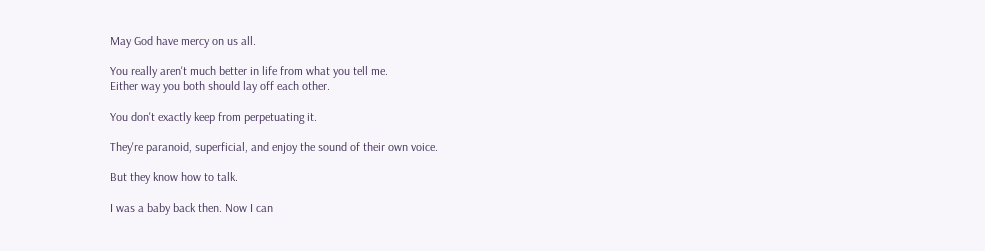May God have mercy on us all.

You really aren't much better in life from what you tell me.
Either way you both should lay off each other.

You don't exactly keep from perpetuating it.

They're paranoid, superficial, and enjoy the sound of their own voice.

But they know how to talk.

I was a baby back then. Now I can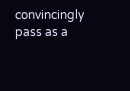convincingly pass as a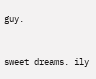guy.


sweet dreams. ily